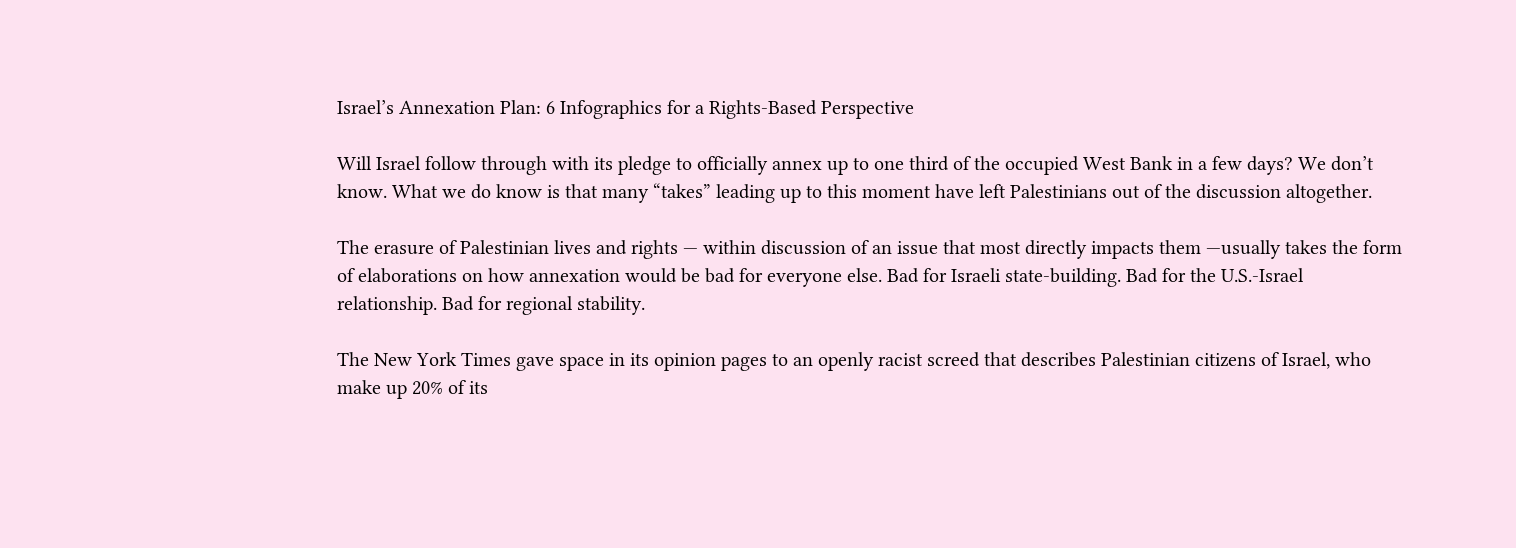Israel’s Annexation Plan: 6 Infographics for a Rights-Based Perspective

Will Israel follow through with its pledge to officially annex up to one third of the occupied West Bank in a few days? We don’t know. What we do know is that many “takes” leading up to this moment have left Palestinians out of the discussion altogether.

The erasure of Palestinian lives and rights — within discussion of an issue that most directly impacts them —usually takes the form of elaborations on how annexation would be bad for everyone else. Bad for Israeli state-building. Bad for the U.S.-Israel relationship. Bad for regional stability.

The New York Times gave space in its opinion pages to an openly racist screed that describes Palestinian citizens of Israel, who make up 20% of its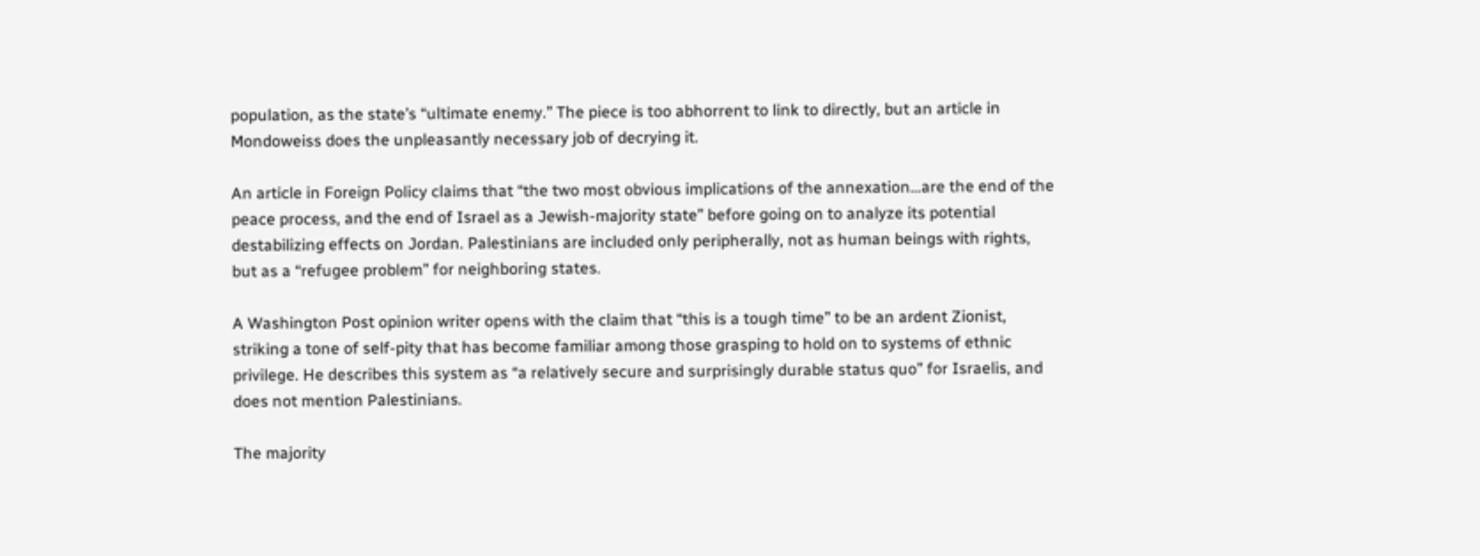population, as the state’s “ultimate enemy.” The piece is too abhorrent to link to directly, but an article in Mondoweiss does the unpleasantly necessary job of decrying it.

An article in Foreign Policy claims that “the two most obvious implications of the annexation…are the end of the peace process, and the end of Israel as a Jewish-majority state” before going on to analyze its potential destabilizing effects on Jordan. Palestinians are included only peripherally, not as human beings with rights, but as a “refugee problem” for neighboring states.

A Washington Post opinion writer opens with the claim that “this is a tough time” to be an ardent Zionist, striking a tone of self-pity that has become familiar among those grasping to hold on to systems of ethnic privilege. He describes this system as “a relatively secure and surprisingly durable status quo” for Israelis, and does not mention Palestinians.

The majority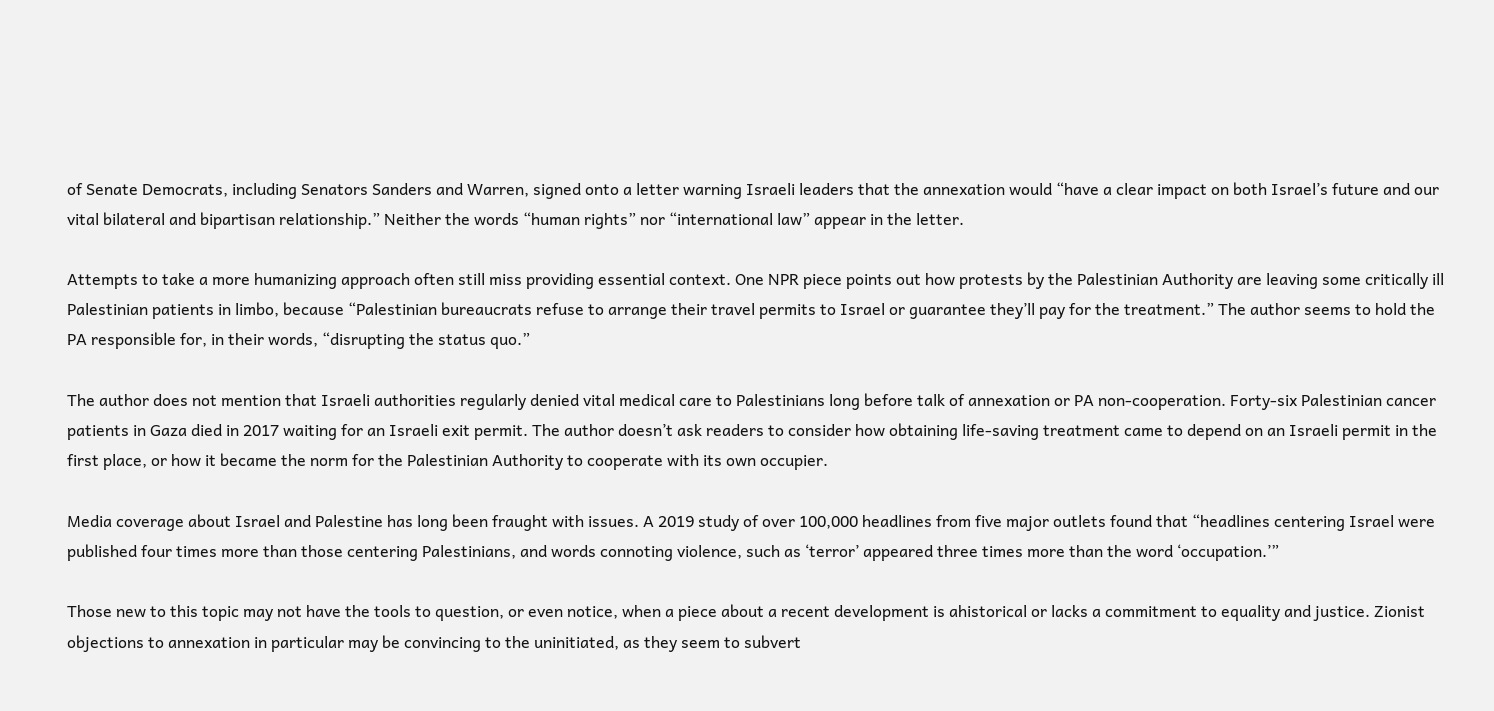of Senate Democrats, including Senators Sanders and Warren, signed onto a letter warning Israeli leaders that the annexation would “have a clear impact on both Israel’s future and our vital bilateral and bipartisan relationship.” Neither the words “human rights” nor “international law” appear in the letter.

Attempts to take a more humanizing approach often still miss providing essential context. One NPR piece points out how protests by the Palestinian Authority are leaving some critically ill Palestinian patients in limbo, because “Palestinian bureaucrats refuse to arrange their travel permits to Israel or guarantee they’ll pay for the treatment.” The author seems to hold the PA responsible for, in their words, “disrupting the status quo.”

The author does not mention that Israeli authorities regularly denied vital medical care to Palestinians long before talk of annexation or PA non-cooperation. Forty-six Palestinian cancer patients in Gaza died in 2017 waiting for an Israeli exit permit. The author doesn’t ask readers to consider how obtaining life-saving treatment came to depend on an Israeli permit in the first place, or how it became the norm for the Palestinian Authority to cooperate with its own occupier.

Media coverage about Israel and Palestine has long been fraught with issues. A 2019 study of over 100,000 headlines from five major outlets found that “headlines centering Israel were published four times more than those centering Palestinians, and words connoting violence, such as ‘terror’ appeared three times more than the word ‘occupation.’”

Those new to this topic may not have the tools to question, or even notice, when a piece about a recent development is ahistorical or lacks a commitment to equality and justice. Zionist objections to annexation in particular may be convincing to the uninitiated, as they seem to subvert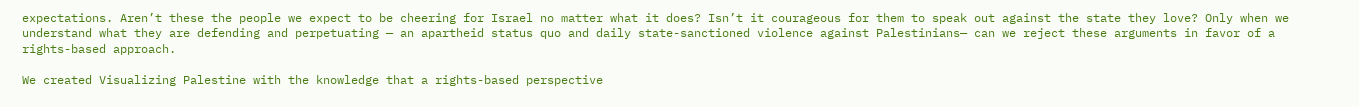expectations. Aren’t these the people we expect to be cheering for Israel no matter what it does? Isn’t it courageous for them to speak out against the state they love? Only when we understand what they are defending and perpetuating — an apartheid status quo and daily state-sanctioned violence against Palestinians— can we reject these arguments in favor of a rights-based approach.

We created Visualizing Palestine with the knowledge that a rights-based perspective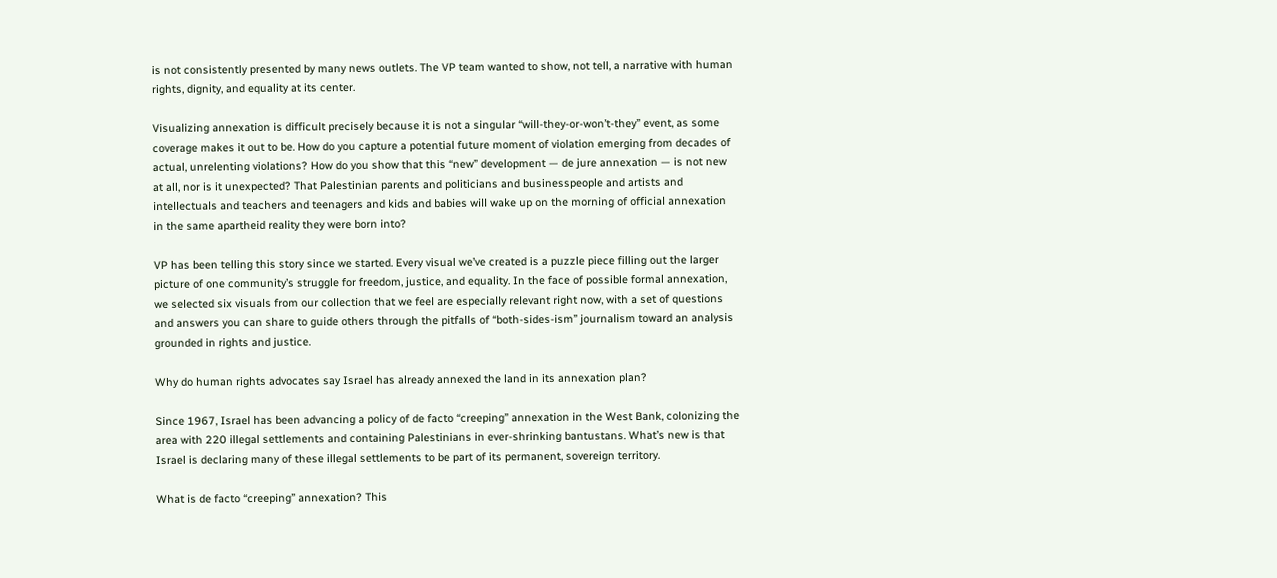is not consistently presented by many news outlets. The VP team wanted to show, not tell, a narrative with human rights, dignity, and equality at its center.

Visualizing annexation is difficult precisely because it is not a singular “will-they-or-won’t-they” event, as some coverage makes it out to be. How do you capture a potential future moment of violation emerging from decades of actual, unrelenting violations? How do you show that this “new” development — de jure annexation — is not new at all, nor is it unexpected? That Palestinian parents and politicians and businesspeople and artists and intellectuals and teachers and teenagers and kids and babies will wake up on the morning of official annexation in the same apartheid reality they were born into?

VP has been telling this story since we started. Every visual we’ve created is a puzzle piece filling out the larger picture of one community’s struggle for freedom, justice, and equality. In the face of possible formal annexation, we selected six visuals from our collection that we feel are especially relevant right now, with a set of questions and answers you can share to guide others through the pitfalls of “both-sides-ism” journalism toward an analysis grounded in rights and justice.

Why do human rights advocates say Israel has already annexed the land in its annexation plan?

Since 1967, Israel has been advancing a policy of de facto “creeping” annexation in the West Bank, colonizing the area with 220 illegal settlements and containing Palestinians in ever-shrinking bantustans. What’s new is that Israel is declaring many of these illegal settlements to be part of its permanent, sovereign territory.

What is de facto “creeping” annexation? This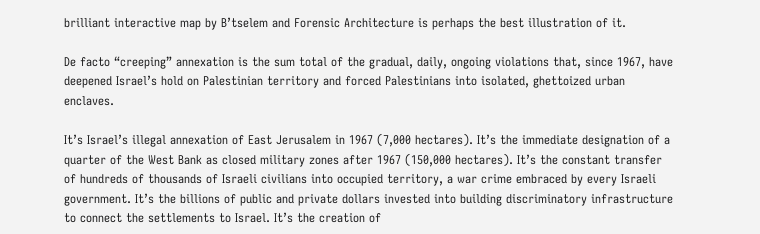brilliant interactive map by B’tselem and Forensic Architecture is perhaps the best illustration of it.

De facto “creeping” annexation is the sum total of the gradual, daily, ongoing violations that, since 1967, have deepened Israel’s hold on Palestinian territory and forced Palestinians into isolated, ghettoized urban enclaves.

It’s Israel’s illegal annexation of East Jerusalem in 1967 (7,000 hectares). It’s the immediate designation of a quarter of the West Bank as closed military zones after 1967 (150,000 hectares). It’s the constant transfer of hundreds of thousands of Israeli civilians into occupied territory, a war crime embraced by every Israeli government. It’s the billions of public and private dollars invested into building discriminatory infrastructure to connect the settlements to Israel. It’s the creation of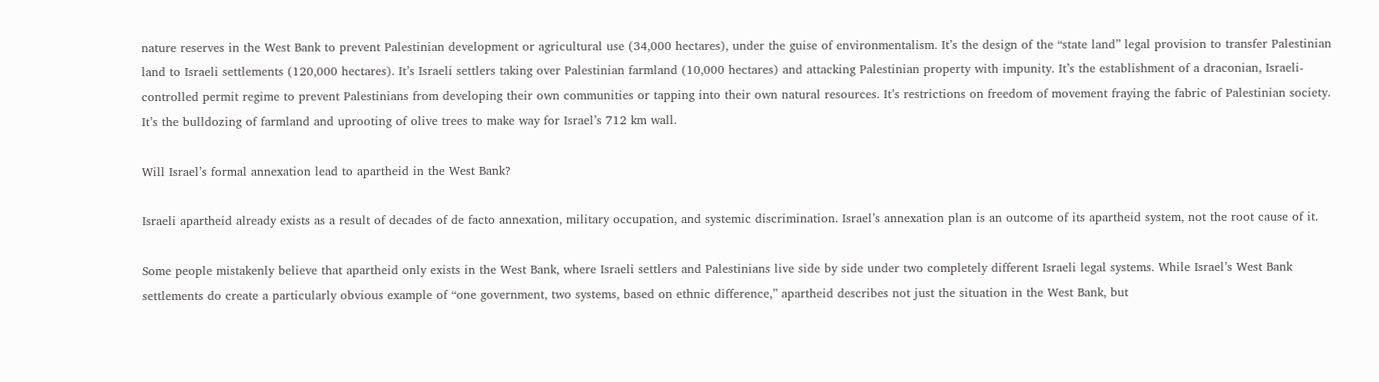nature reserves in the West Bank to prevent Palestinian development or agricultural use (34,000 hectares), under the guise of environmentalism. It’s the design of the “state land” legal provision to transfer Palestinian land to Israeli settlements (120,000 hectares). It’s Israeli settlers taking over Palestinian farmland (10,000 hectares) and attacking Palestinian property with impunity. It’s the establishment of a draconian, Israeli-controlled permit regime to prevent Palestinians from developing their own communities or tapping into their own natural resources. It’s restrictions on freedom of movement fraying the fabric of Palestinian society. It’s the bulldozing of farmland and uprooting of olive trees to make way for Israel’s 712 km wall.

Will Israel’s formal annexation lead to apartheid in the West Bank?

Israeli apartheid already exists as a result of decades of de facto annexation, military occupation, and systemic discrimination. Israel’s annexation plan is an outcome of its apartheid system, not the root cause of it.

Some people mistakenly believe that apartheid only exists in the West Bank, where Israeli settlers and Palestinians live side by side under two completely different Israeli legal systems. While Israel’s West Bank settlements do create a particularly obvious example of “one government, two systems, based on ethnic difference,” apartheid describes not just the situation in the West Bank, but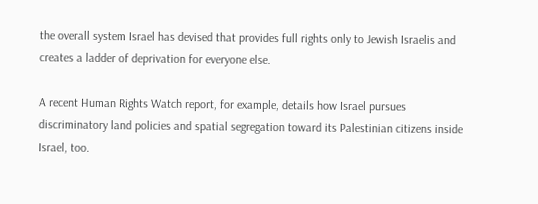the overall system Israel has devised that provides full rights only to Jewish Israelis and creates a ladder of deprivation for everyone else.

A recent Human Rights Watch report, for example, details how Israel pursues discriminatory land policies and spatial segregation toward its Palestinian citizens inside Israel, too.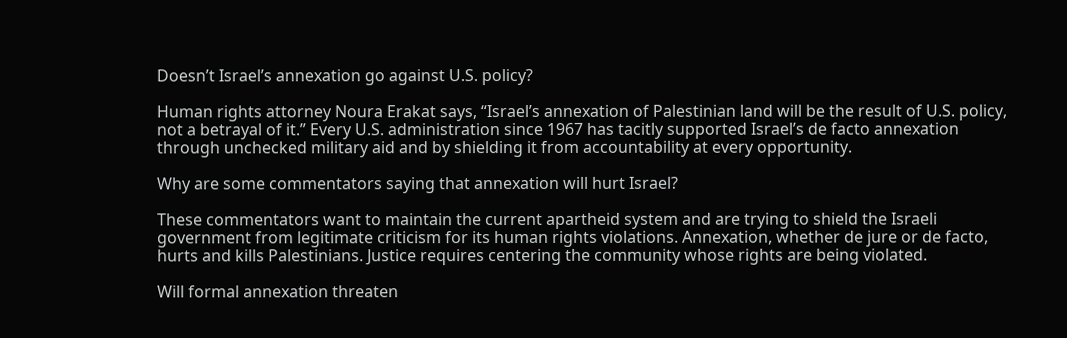Doesn’t Israel’s annexation go against U.S. policy?

Human rights attorney Noura Erakat says, “Israel’s annexation of Palestinian land will be the result of U.S. policy, not a betrayal of it.” Every U.S. administration since 1967 has tacitly supported Israel’s de facto annexation through unchecked military aid and by shielding it from accountability at every opportunity.

Why are some commentators saying that annexation will hurt Israel?

These commentators want to maintain the current apartheid system and are trying to shield the Israeli government from legitimate criticism for its human rights violations. Annexation, whether de jure or de facto, hurts and kills Palestinians. Justice requires centering the community whose rights are being violated.

Will formal annexation threaten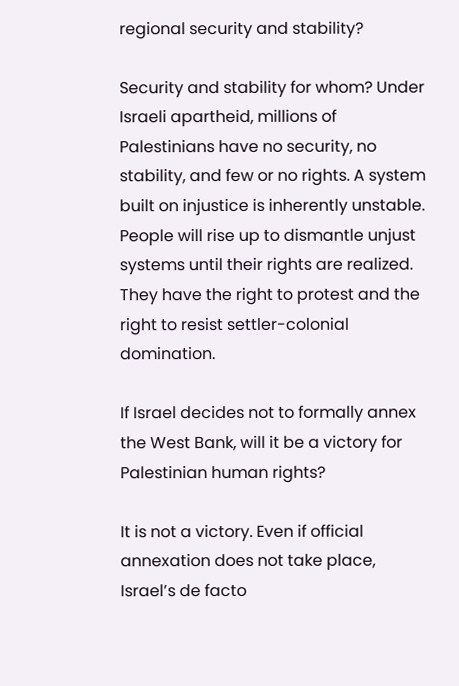regional security and stability?

Security and stability for whom? Under Israeli apartheid, millions of Palestinians have no security, no stability, and few or no rights. A system built on injustice is inherently unstable. People will rise up to dismantle unjust systems until their rights are realized. They have the right to protest and the right to resist settler-colonial domination.

If Israel decides not to formally annex the West Bank, will it be a victory for Palestinian human rights?

It is not a victory. Even if official annexation does not take place, Israel’s de facto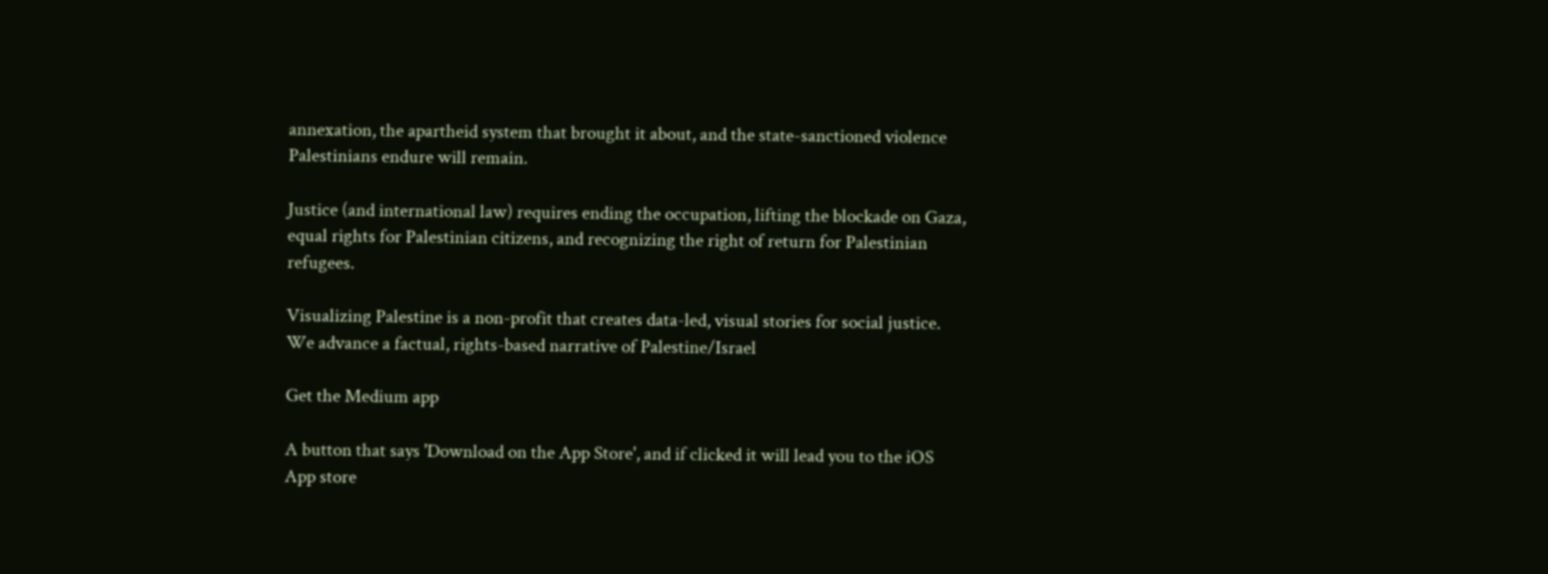annexation, the apartheid system that brought it about, and the state-sanctioned violence Palestinians endure will remain.

Justice (and international law) requires ending the occupation, lifting the blockade on Gaza, equal rights for Palestinian citizens, and recognizing the right of return for Palestinian refugees.

Visualizing Palestine is a non-profit that creates data-led, visual stories for social justice. We advance a factual, rights-based narrative of Palestine/Israel

Get the Medium app

A button that says 'Download on the App Store', and if clicked it will lead you to the iOS App store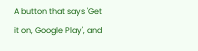A button that says 'Get it on, Google Play', and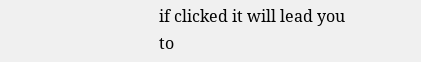if clicked it will lead you to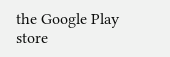the Google Play store